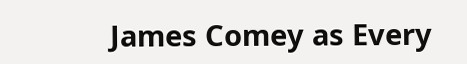James Comey as Every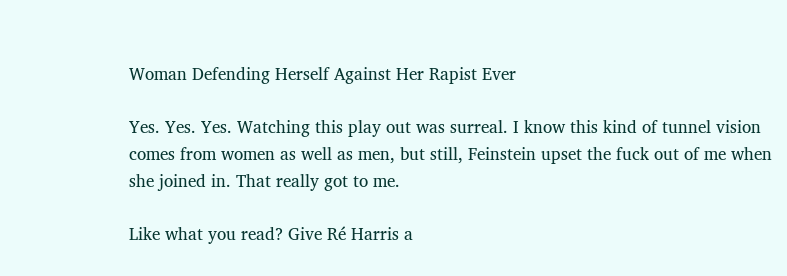Woman Defending Herself Against Her Rapist Ever

Yes. Yes. Yes. Watching this play out was surreal. I know this kind of tunnel vision comes from women as well as men, but still, Feinstein upset the fuck out of me when she joined in. That really got to me.

Like what you read? Give Ré Harris a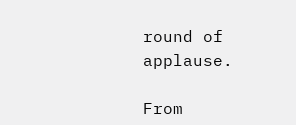round of applause.

From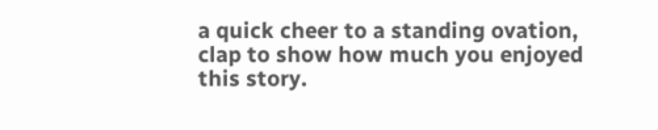a quick cheer to a standing ovation, clap to show how much you enjoyed this story.